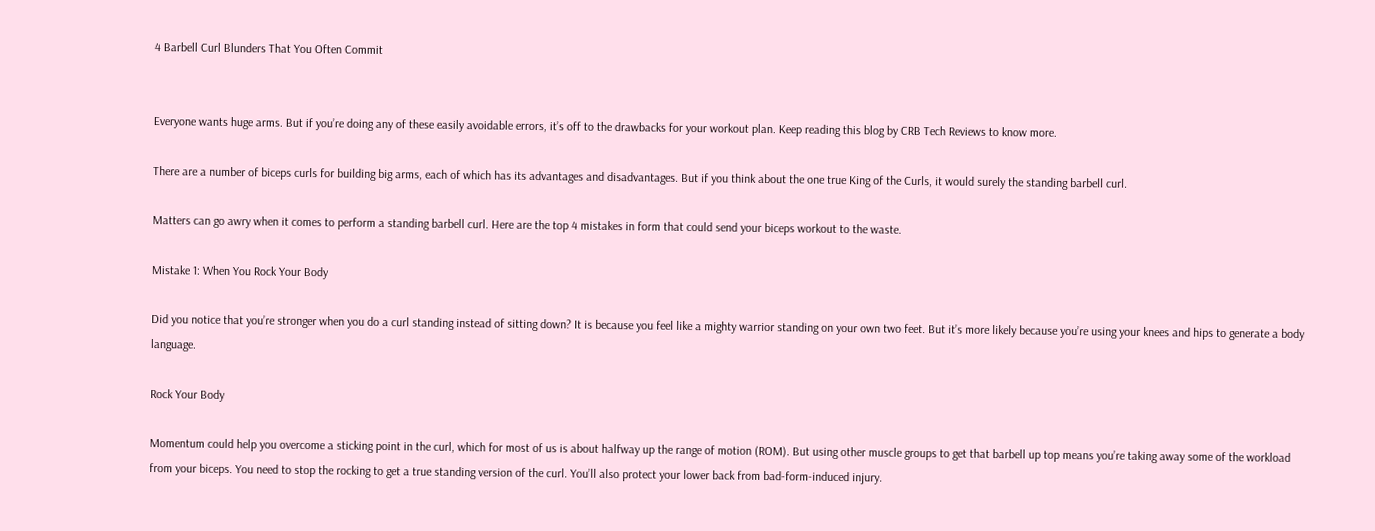4 Barbell Curl Blunders That You Often Commit


Everyone wants huge arms. But if you’re doing any of these easily avoidable errors, it’s off to the drawbacks for your workout plan. Keep reading this blog by CRB Tech Reviews to know more.

There are a number of biceps curls for building big arms, each of which has its advantages and disadvantages. But if you think about the one true King of the Curls, it would surely the standing barbell curl.

Matters can go awry when it comes to perform a standing barbell curl. Here are the top 4 mistakes in form that could send your biceps workout to the waste.

Mistake 1: When You Rock Your Body

Did you notice that you’re stronger when you do a curl standing instead of sitting down? It is because you feel like a mighty warrior standing on your own two feet. But it’s more likely because you’re using your knees and hips to generate a body language.

Rock Your Body

Momentum could help you overcome a sticking point in the curl, which for most of us is about halfway up the range of motion (ROM). But using other muscle groups to get that barbell up top means you’re taking away some of the workload from your biceps. You need to stop the rocking to get a true standing version of the curl. You’ll also protect your lower back from bad-form-induced injury.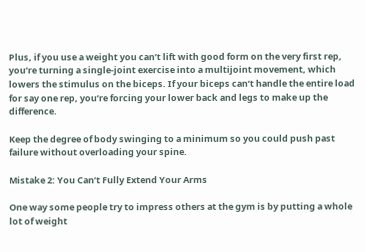Plus, if you use a weight you can’t lift with good form on the very first rep, you’re turning a single-joint exercise into a multijoint movement, which lowers the stimulus on the biceps. If your biceps can’t handle the entire load for say one rep, you’re forcing your lower back and legs to make up the difference.

Keep the degree of body swinging to a minimum so you could push past failure without overloading your spine.

Mistake 2: You Can’t Fully Extend Your Arms

One way some people try to impress others at the gym is by putting a whole lot of weight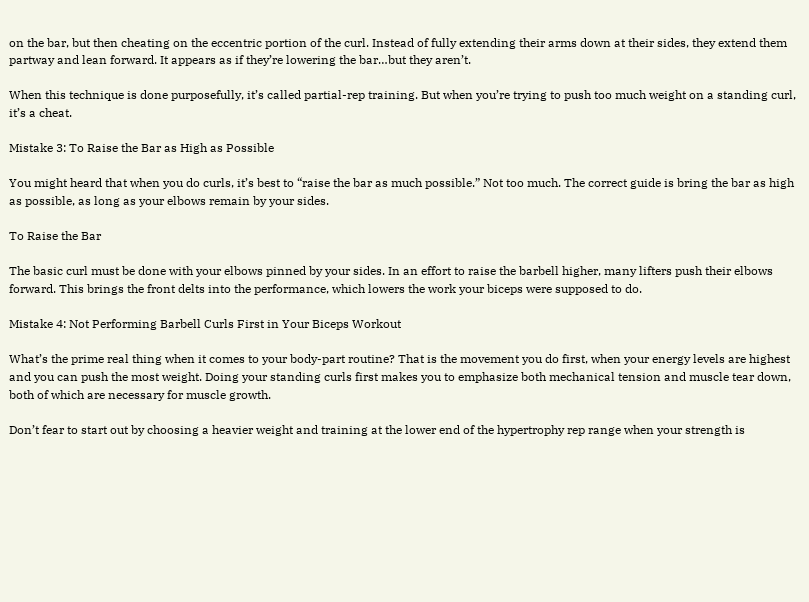on the bar, but then cheating on the eccentric portion of the curl. Instead of fully extending their arms down at their sides, they extend them partway and lean forward. It appears as if they’re lowering the bar…but they aren’t.

When this technique is done purposefully, it’s called partial-rep training. But when you’re trying to push too much weight on a standing curl, it’s a cheat.

Mistake 3: To Raise the Bar as High as Possible

You might heard that when you do curls, it’s best to “raise the bar as much possible.” Not too much. The correct guide is bring the bar as high as possible, as long as your elbows remain by your sides.

To Raise the Bar

The basic curl must be done with your elbows pinned by your sides. In an effort to raise the barbell higher, many lifters push their elbows forward. This brings the front delts into the performance, which lowers the work your biceps were supposed to do.

Mistake 4: Not Performing Barbell Curls First in Your Biceps Workout

What’s the prime real thing when it comes to your body-part routine? That is the movement you do first, when your energy levels are highest and you can push the most weight. Doing your standing curls first makes you to emphasize both mechanical tension and muscle tear down, both of which are necessary for muscle growth.

Don’t fear to start out by choosing a heavier weight and training at the lower end of the hypertrophy rep range when your strength is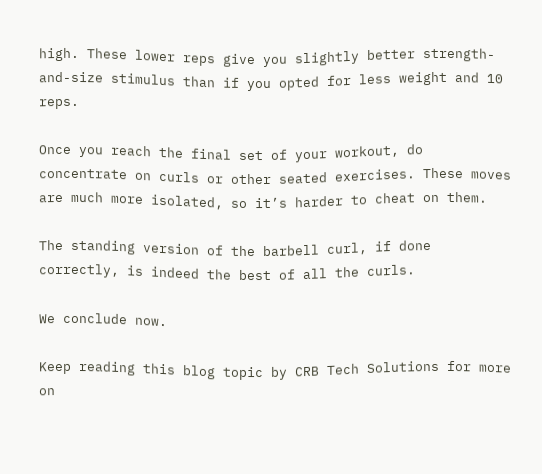high. These lower reps give you slightly better strength-and-size stimulus than if you opted for less weight and 10 reps.

Once you reach the final set of your workout, do concentrate on curls or other seated exercises. These moves are much more isolated, so it’s harder to cheat on them.

The standing version of the barbell curl, if done correctly, is indeed the best of all the curls.

We conclude now.

Keep reading this blog topic by CRB Tech Solutions for more on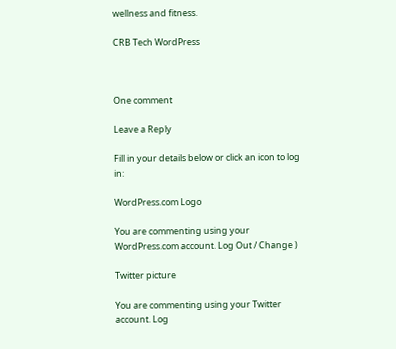wellness and fitness.

CRB Tech WordPress



One comment

Leave a Reply

Fill in your details below or click an icon to log in:

WordPress.com Logo

You are commenting using your WordPress.com account. Log Out / Change )

Twitter picture

You are commenting using your Twitter account. Log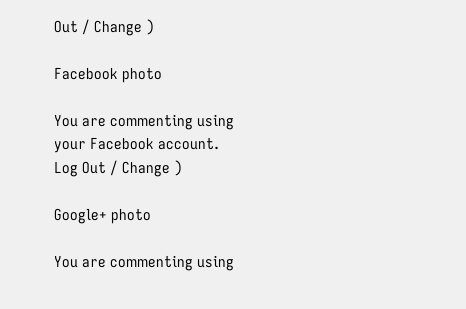Out / Change )

Facebook photo

You are commenting using your Facebook account. Log Out / Change )

Google+ photo

You are commenting using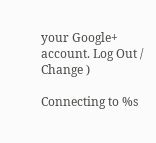your Google+ account. Log Out / Change )

Connecting to %s